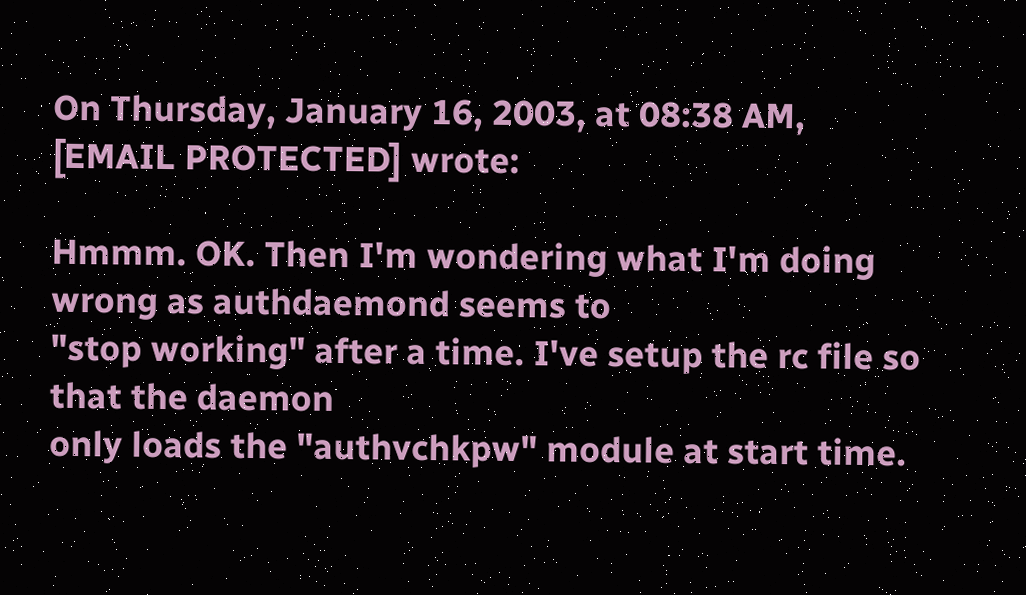On Thursday, January 16, 2003, at 08:38 AM, [EMAIL PROTECTED] wrote:

Hmmm. OK. Then I'm wondering what I'm doing wrong as authdaemond seems to
"stop working" after a time. I've setup the rc file so that the daemon
only loads the "authvchkpw" module at start time.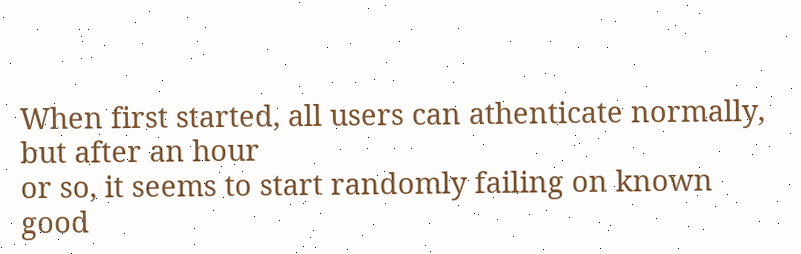When first started, all users can athenticate normally, but after an hour
or so, it seems to start randomly failing on known good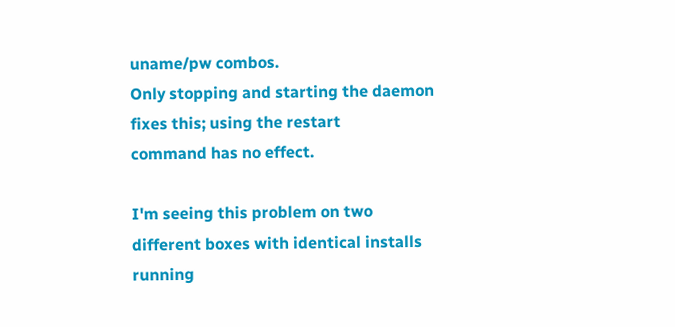uname/pw combos.
Only stopping and starting the daemon fixes this; using the restart
command has no effect.

I'm seeing this problem on two different boxes with identical installs
running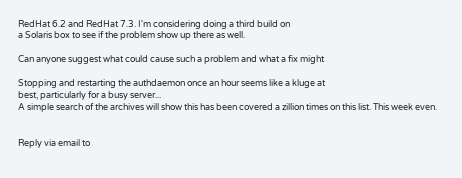RedHat 6.2 and RedHat 7.3. I'm considering doing a third build on
a Solaris box to see if the problem show up there as well.

Can anyone suggest what could cause such a problem and what a fix might

Stopping and restarting the authdaemon once an hour seems like a kluge at
best, particularly for a busy server...
A simple search of the archives will show this has been covered a zillion times on this list. This week even.


Reply via email to